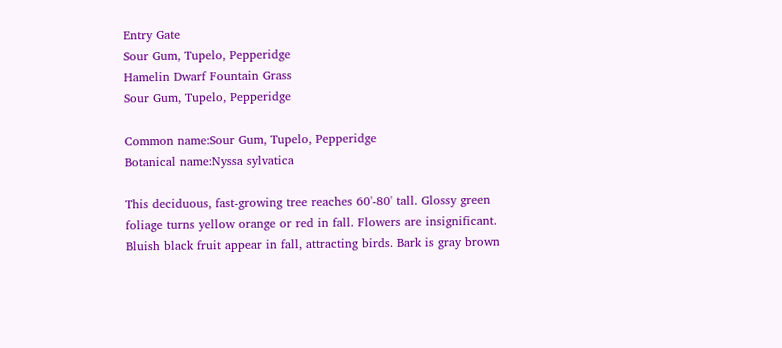Entry Gate
Sour Gum, Tupelo, Pepperidge
Hamelin Dwarf Fountain Grass
Sour Gum, Tupelo, Pepperidge

Common name:Sour Gum, Tupelo, Pepperidge
Botanical name:Nyssa sylvatica

This deciduous, fast-growing tree reaches 60'-80' tall. Glossy green foliage turns yellow orange or red in fall. Flowers are insignificant. Bluish black fruit appear in fall, attracting birds. Bark is gray brown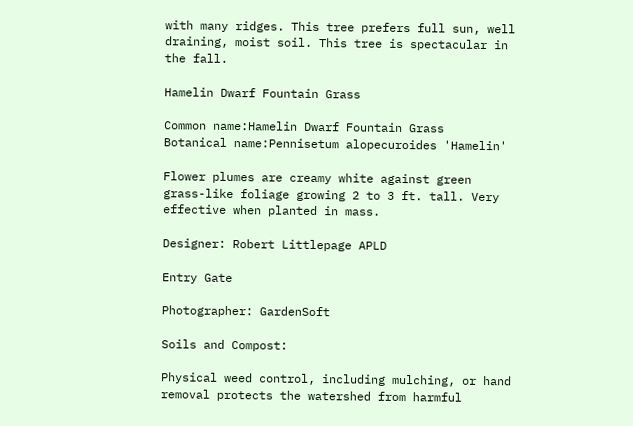with many ridges. This tree prefers full sun, well draining, moist soil. This tree is spectacular in the fall.

Hamelin Dwarf Fountain Grass

Common name:Hamelin Dwarf Fountain Grass
Botanical name:Pennisetum alopecuroides 'Hamelin'

Flower plumes are creamy white against green grass-like foliage growing 2 to 3 ft. tall. Very effective when planted in mass.

Designer: Robert Littlepage APLD

Entry Gate

Photographer: GardenSoft

Soils and Compost:

Physical weed control, including mulching, or hand removal protects the watershed from harmful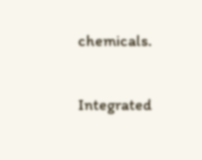chemicals.

Integrated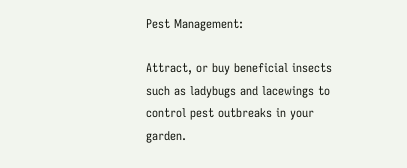Pest Management:

Attract, or buy beneficial insects such as ladybugs and lacewings to control pest outbreaks in your garden.